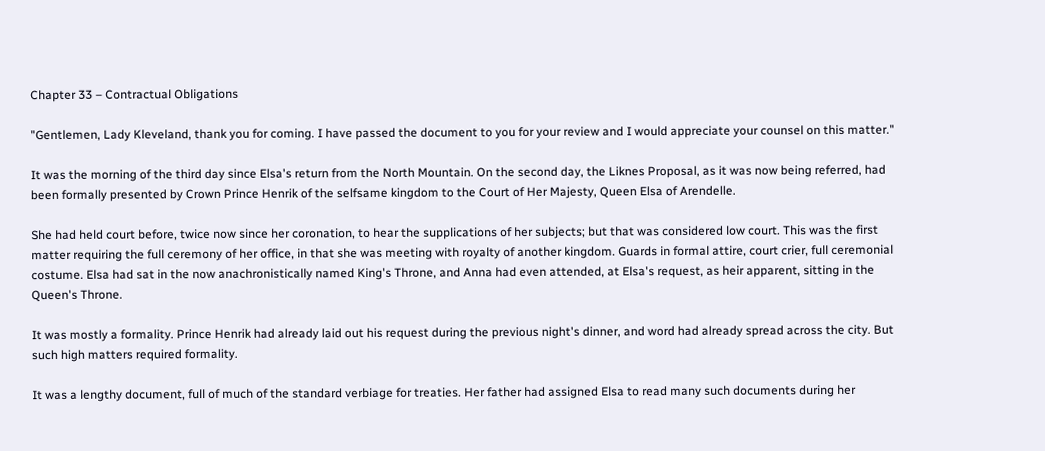Chapter 33 – Contractual Obligations

"Gentlemen, Lady Kleveland, thank you for coming. I have passed the document to you for your review and I would appreciate your counsel on this matter."

It was the morning of the third day since Elsa's return from the North Mountain. On the second day, the Liknes Proposal, as it was now being referred, had been formally presented by Crown Prince Henrik of the selfsame kingdom to the Court of Her Majesty, Queen Elsa of Arendelle.

She had held court before, twice now since her coronation, to hear the supplications of her subjects; but that was considered low court. This was the first matter requiring the full ceremony of her office, in that she was meeting with royalty of another kingdom. Guards in formal attire, court crier, full ceremonial costume. Elsa had sat in the now anachronistically named King's Throne, and Anna had even attended, at Elsa's request, as heir apparent, sitting in the Queen's Throne.

It was mostly a formality. Prince Henrik had already laid out his request during the previous night's dinner, and word had already spread across the city. But such high matters required formality.

It was a lengthy document, full of much of the standard verbiage for treaties. Her father had assigned Elsa to read many such documents during her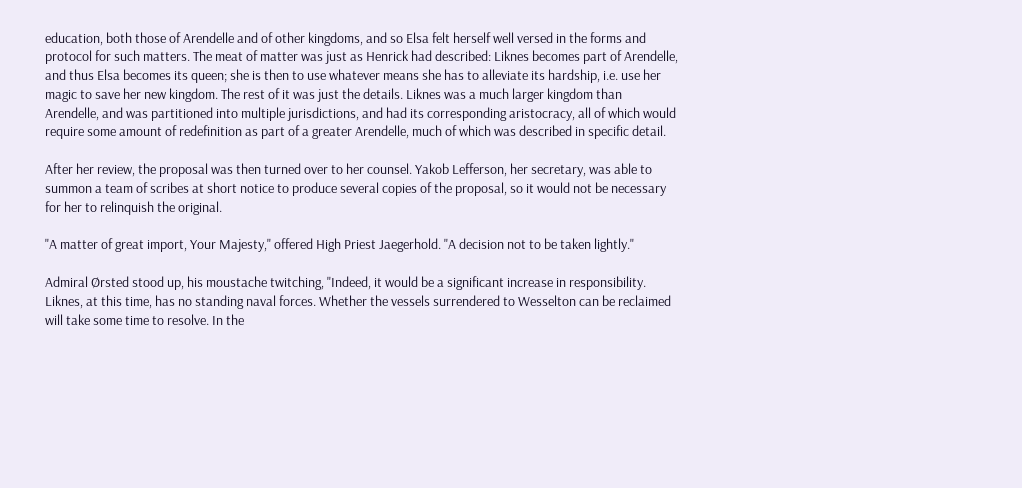education, both those of Arendelle and of other kingdoms, and so Elsa felt herself well versed in the forms and protocol for such matters. The meat of matter was just as Henrick had described: Liknes becomes part of Arendelle, and thus Elsa becomes its queen; she is then to use whatever means she has to alleviate its hardship, i.e. use her magic to save her new kingdom. The rest of it was just the details. Liknes was a much larger kingdom than Arendelle, and was partitioned into multiple jurisdictions, and had its corresponding aristocracy, all of which would require some amount of redefinition as part of a greater Arendelle, much of which was described in specific detail.

After her review, the proposal was then turned over to her counsel. Yakob Lefferson, her secretary, was able to summon a team of scribes at short notice to produce several copies of the proposal, so it would not be necessary for her to relinquish the original.

"A matter of great import, Your Majesty," offered High Priest Jaegerhold. "A decision not to be taken lightly."

Admiral Ørsted stood up, his moustache twitching, "Indeed, it would be a significant increase in responsibility. Liknes, at this time, has no standing naval forces. Whether the vessels surrendered to Wesselton can be reclaimed will take some time to resolve. In the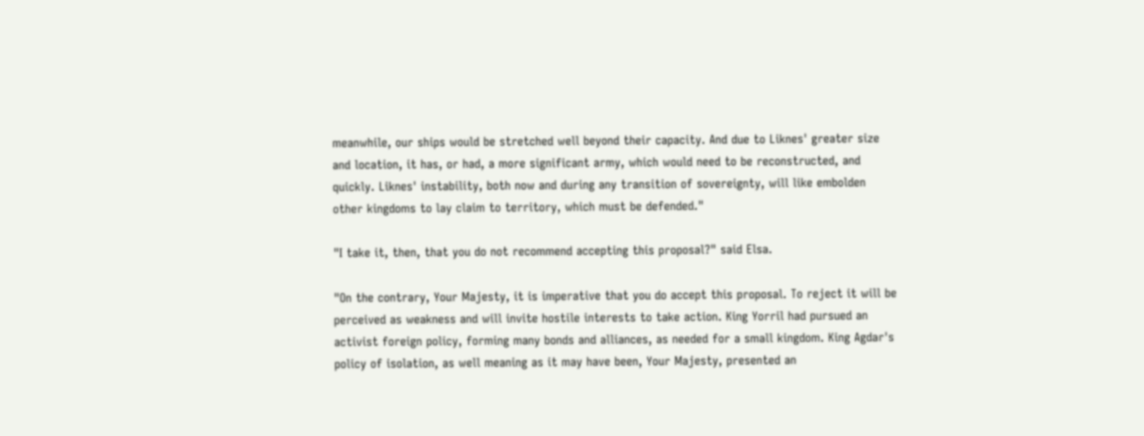meanwhile, our ships would be stretched well beyond their capacity. And due to Liknes' greater size and location, it has, or had, a more significant army, which would need to be reconstructed, and quickly. Liknes' instability, both now and during any transition of sovereignty, will like embolden other kingdoms to lay claim to territory, which must be defended."

"I take it, then, that you do not recommend accepting this proposal?" said Elsa.

"On the contrary, Your Majesty, it is imperative that you do accept this proposal. To reject it will be perceived as weakness and will invite hostile interests to take action. King Yorril had pursued an activist foreign policy, forming many bonds and alliances, as needed for a small kingdom. King Agdar's policy of isolation, as well meaning as it may have been, Your Majesty, presented an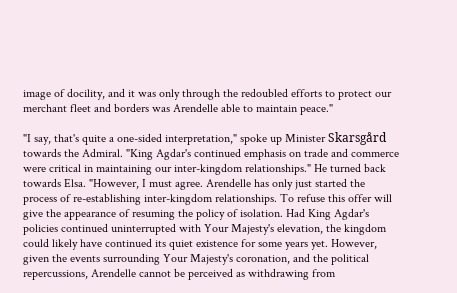image of docility, and it was only through the redoubled efforts to protect our merchant fleet and borders was Arendelle able to maintain peace."

"I say, that's quite a one-sided interpretation," spoke up Minister Skarsgård towards the Admiral. "King Agdar's continued emphasis on trade and commerce were critical in maintaining our inter-kingdom relationships." He turned back towards Elsa. "However, I must agree. Arendelle has only just started the process of re-establishing inter-kingdom relationships. To refuse this offer will give the appearance of resuming the policy of isolation. Had King Agdar's policies continued uninterrupted with Your Majesty's elevation, the kingdom could likely have continued its quiet existence for some years yet. However, given the events surrounding Your Majesty's coronation, and the political repercussions, Arendelle cannot be perceived as withdrawing from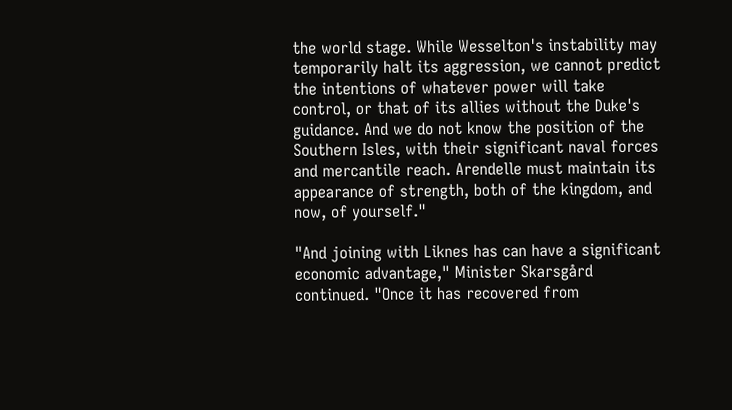the world stage. While Wesselton's instability may temporarily halt its aggression, we cannot predict the intentions of whatever power will take control, or that of its allies without the Duke's guidance. And we do not know the position of the Southern Isles, with their significant naval forces and mercantile reach. Arendelle must maintain its appearance of strength, both of the kingdom, and now, of yourself."

"And joining with Liknes has can have a significant economic advantage," Minister Skarsgård continued. "Once it has recovered from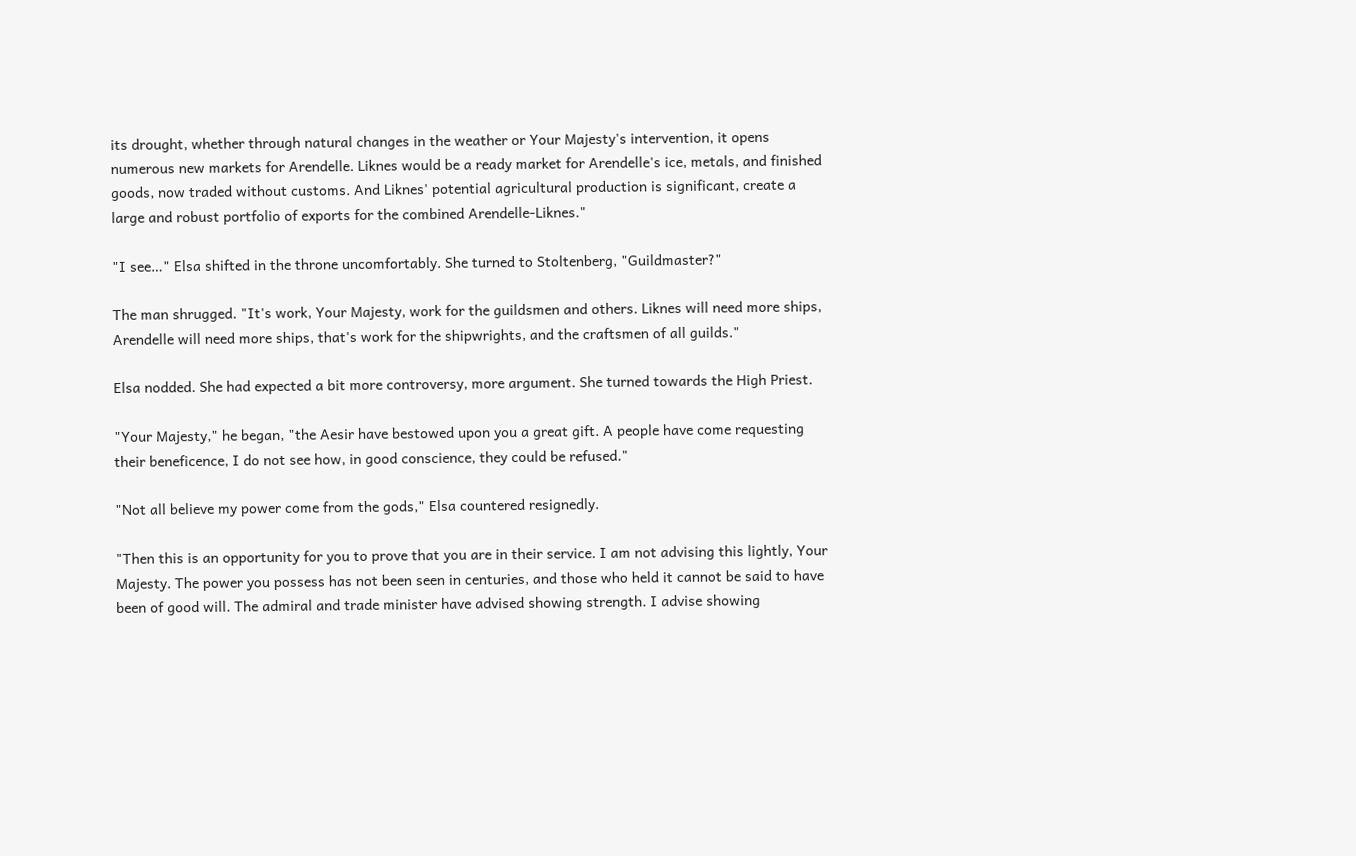its drought, whether through natural changes in the weather or Your Majesty's intervention, it opens numerous new markets for Arendelle. Liknes would be a ready market for Arendelle's ice, metals, and finished goods, now traded without customs. And Liknes' potential agricultural production is significant, create a large and robust portfolio of exports for the combined Arendelle-Liknes."

"I see…" Elsa shifted in the throne uncomfortably. She turned to Stoltenberg, "Guildmaster?"

The man shrugged. "It's work, Your Majesty, work for the guildsmen and others. Liknes will need more ships, Arendelle will need more ships, that's work for the shipwrights, and the craftsmen of all guilds."

Elsa nodded. She had expected a bit more controversy, more argument. She turned towards the High Priest.

"Your Majesty," he began, "the Aesir have bestowed upon you a great gift. A people have come requesting their beneficence, I do not see how, in good conscience, they could be refused."

"Not all believe my power come from the gods," Elsa countered resignedly.

"Then this is an opportunity for you to prove that you are in their service. I am not advising this lightly, Your Majesty. The power you possess has not been seen in centuries, and those who held it cannot be said to have been of good will. The admiral and trade minister have advised showing strength. I advise showing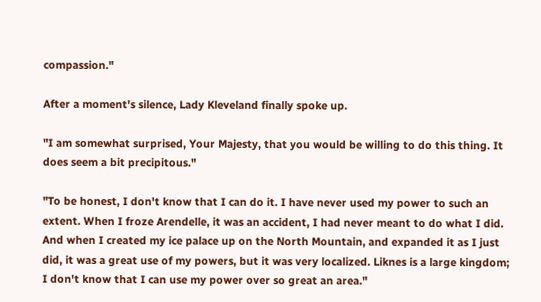compassion."

After a moment's silence, Lady Kleveland finally spoke up.

"I am somewhat surprised, Your Majesty, that you would be willing to do this thing. It does seem a bit precipitous."

"To be honest, I don't know that I can do it. I have never used my power to such an extent. When I froze Arendelle, it was an accident, I had never meant to do what I did. And when I created my ice palace up on the North Mountain, and expanded it as I just did, it was a great use of my powers, but it was very localized. Liknes is a large kingdom; I don't know that I can use my power over so great an area."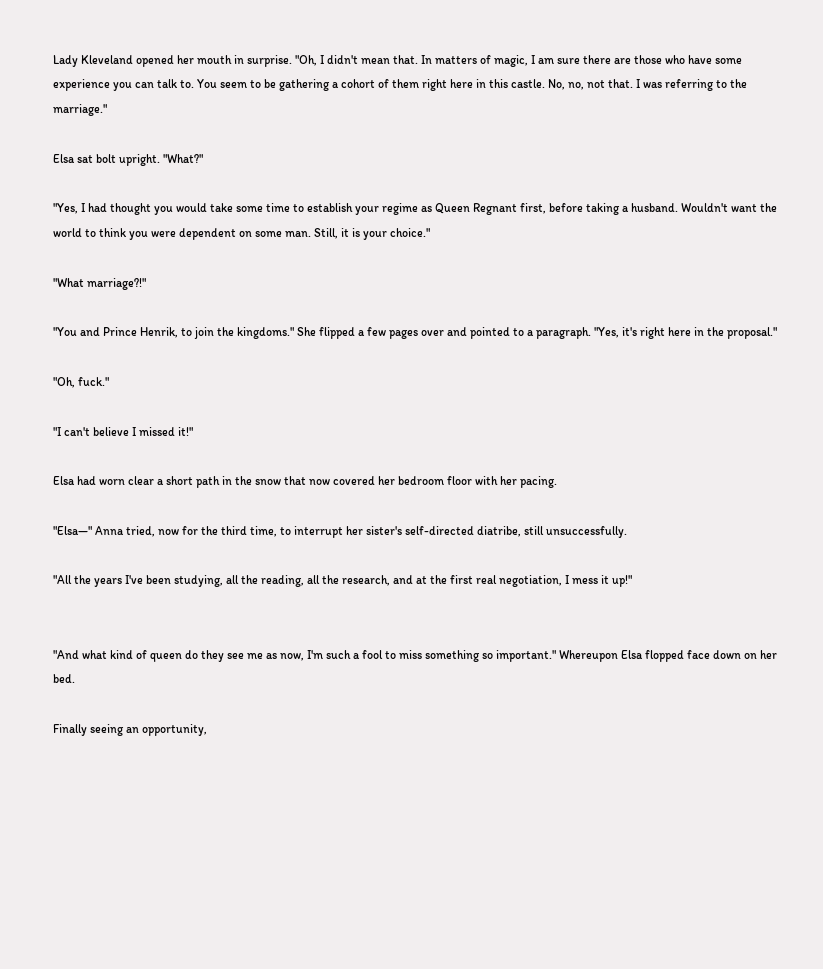Lady Kleveland opened her mouth in surprise. "Oh, I didn't mean that. In matters of magic, I am sure there are those who have some experience you can talk to. You seem to be gathering a cohort of them right here in this castle. No, no, not that. I was referring to the marriage."

Elsa sat bolt upright. "What?"

"Yes, I had thought you would take some time to establish your regime as Queen Regnant first, before taking a husband. Wouldn't want the world to think you were dependent on some man. Still, it is your choice."

"What marriage?!"

"You and Prince Henrik, to join the kingdoms." She flipped a few pages over and pointed to a paragraph. "Yes, it's right here in the proposal."

"Oh, fuck."

"I can't believe I missed it!"

Elsa had worn clear a short path in the snow that now covered her bedroom floor with her pacing.

"Elsa—" Anna tried, now for the third time, to interrupt her sister's self-directed diatribe, still unsuccessfully.

"All the years I've been studying, all the reading, all the research, and at the first real negotiation, I mess it up!"


"And what kind of queen do they see me as now, I'm such a fool to miss something so important." Whereupon Elsa flopped face down on her bed.

Finally seeing an opportunity,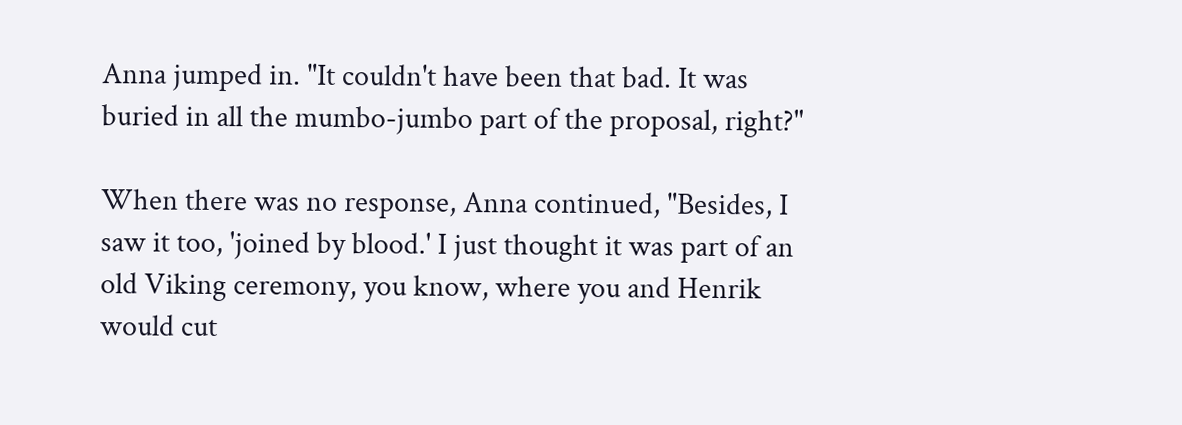Anna jumped in. "It couldn't have been that bad. It was buried in all the mumbo-jumbo part of the proposal, right?"

When there was no response, Anna continued, "Besides, I saw it too, 'joined by blood.' I just thought it was part of an old Viking ceremony, you know, where you and Henrik would cut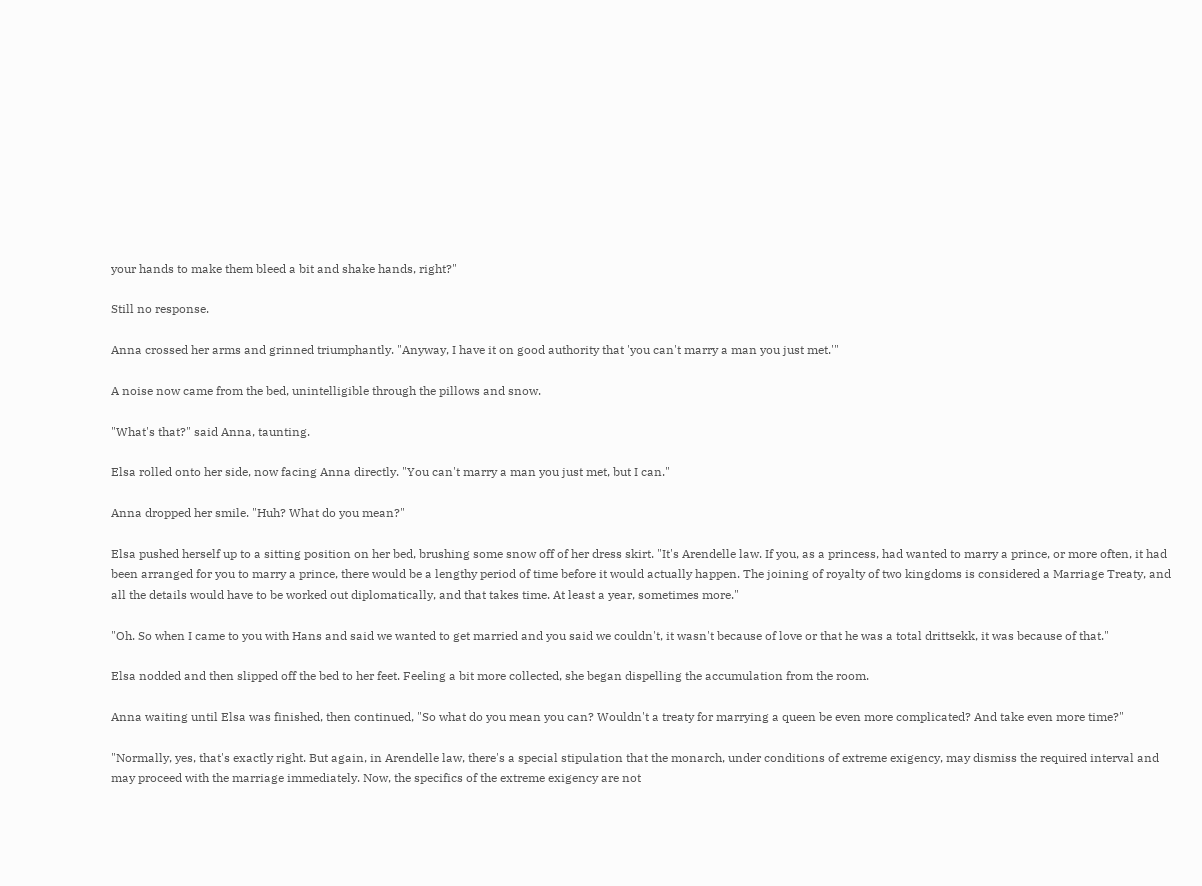your hands to make them bleed a bit and shake hands, right?"

Still no response.

Anna crossed her arms and grinned triumphantly. "Anyway, I have it on good authority that 'you can't marry a man you just met.'"

A noise now came from the bed, unintelligible through the pillows and snow.

"What's that?" said Anna, taunting.

Elsa rolled onto her side, now facing Anna directly. "You can't marry a man you just met, but I can."

Anna dropped her smile. "Huh? What do you mean?"

Elsa pushed herself up to a sitting position on her bed, brushing some snow off of her dress skirt. "It's Arendelle law. If you, as a princess, had wanted to marry a prince, or more often, it had been arranged for you to marry a prince, there would be a lengthy period of time before it would actually happen. The joining of royalty of two kingdoms is considered a Marriage Treaty, and all the details would have to be worked out diplomatically, and that takes time. At least a year, sometimes more."

"Oh. So when I came to you with Hans and said we wanted to get married and you said we couldn't, it wasn't because of love or that he was a total drittsekk, it was because of that."

Elsa nodded and then slipped off the bed to her feet. Feeling a bit more collected, she began dispelling the accumulation from the room.

Anna waiting until Elsa was finished, then continued, "So what do you mean you can? Wouldn't a treaty for marrying a queen be even more complicated? And take even more time?"

"Normally, yes, that's exactly right. But again, in Arendelle law, there's a special stipulation that the monarch, under conditions of extreme exigency, may dismiss the required interval and may proceed with the marriage immediately. Now, the specifics of the extreme exigency are not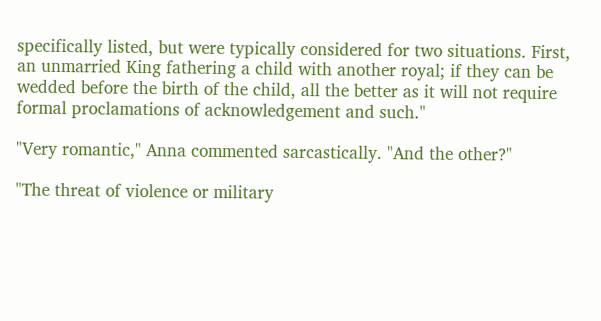specifically listed, but were typically considered for two situations. First, an unmarried King fathering a child with another royal; if they can be wedded before the birth of the child, all the better as it will not require formal proclamations of acknowledgement and such."

"Very romantic," Anna commented sarcastically. "And the other?"

"The threat of violence or military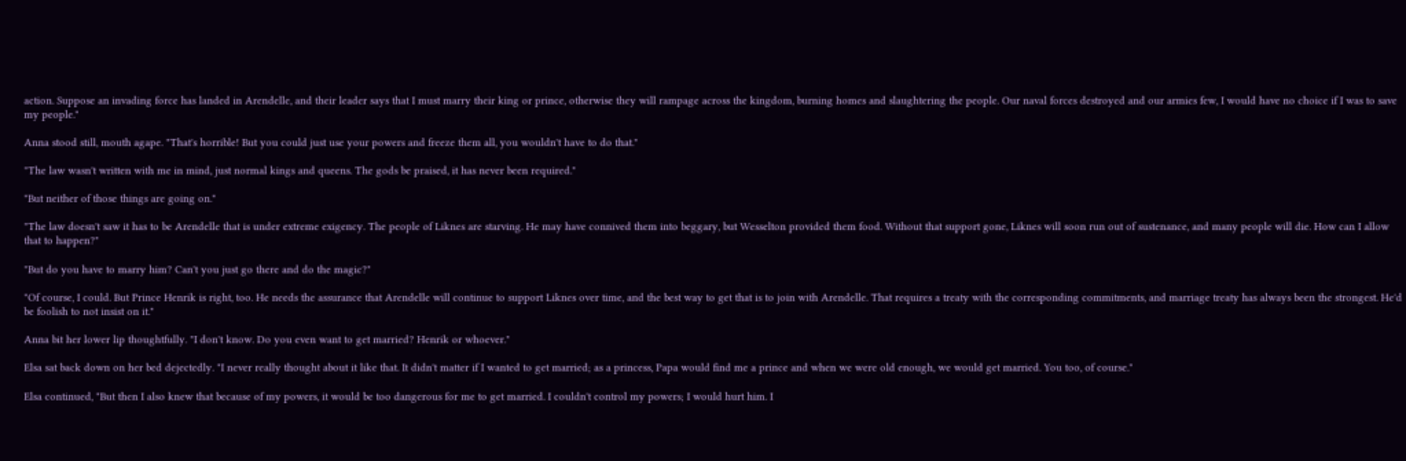action. Suppose an invading force has landed in Arendelle, and their leader says that I must marry their king or prince, otherwise they will rampage across the kingdom, burning homes and slaughtering the people. Our naval forces destroyed and our armies few, I would have no choice if I was to save my people."

Anna stood still, mouth agape. "That's horrible! But you could just use your powers and freeze them all, you wouldn't have to do that."

"The law wasn't written with me in mind, just normal kings and queens. The gods be praised, it has never been required."

"But neither of those things are going on."

"The law doesn't saw it has to be Arendelle that is under extreme exigency. The people of Liknes are starving. He may have connived them into beggary, but Wesselton provided them food. Without that support gone, Liknes will soon run out of sustenance, and many people will die. How can I allow that to happen?"

"But do you have to marry him? Can't you just go there and do the magic?"

"Of course, I could. But Prince Henrik is right, too. He needs the assurance that Arendelle will continue to support Liknes over time, and the best way to get that is to join with Arendelle. That requires a treaty with the corresponding commitments, and marriage treaty has always been the strongest. He'd be foolish to not insist on it."

Anna bit her lower lip thoughtfully. "I don't know. Do you even want to get married? Henrik or whoever."

Elsa sat back down on her bed dejectedly. "I never really thought about it like that. It didn't matter if I wanted to get married; as a princess, Papa would find me a prince and when we were old enough, we would get married. You too, of course."

Elsa continued, "But then I also knew that because of my powers, it would be too dangerous for me to get married. I couldn't control my powers; I would hurt him. I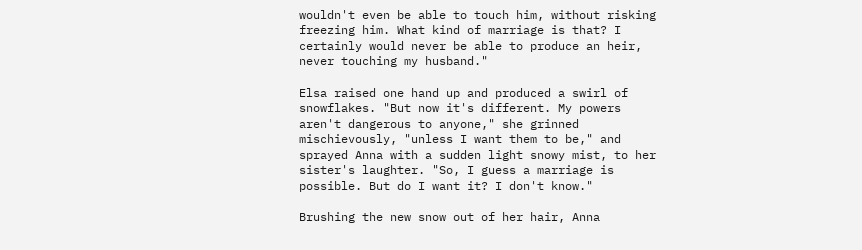wouldn't even be able to touch him, without risking freezing him. What kind of marriage is that? I certainly would never be able to produce an heir, never touching my husband."

Elsa raised one hand up and produced a swirl of snowflakes. "But now it's different. My powers aren't dangerous to anyone," she grinned mischievously, "unless I want them to be," and sprayed Anna with a sudden light snowy mist, to her sister's laughter. "So, I guess a marriage is possible. But do I want it? I don't know."

Brushing the new snow out of her hair, Anna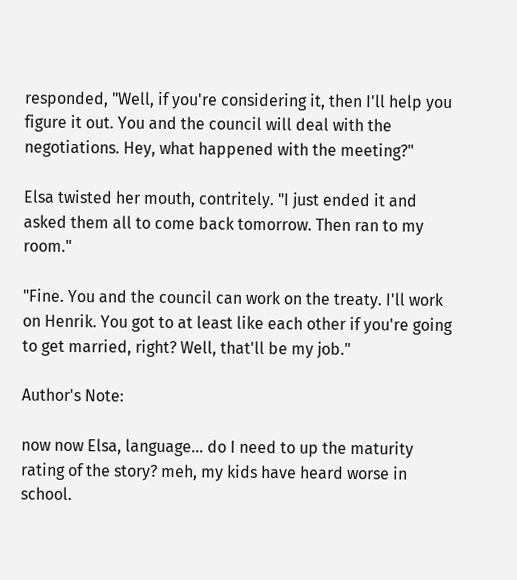responded, "Well, if you're considering it, then I'll help you figure it out. You and the council will deal with the negotiations. Hey, what happened with the meeting?"

Elsa twisted her mouth, contritely. "I just ended it and asked them all to come back tomorrow. Then ran to my room."

"Fine. You and the council can work on the treaty. I'll work on Henrik. You got to at least like each other if you're going to get married, right? Well, that'll be my job."

Author's Note:

now now Elsa, language... do I need to up the maturity rating of the story? meh, my kids have heard worse in school.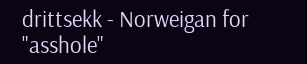drittsekk - Norweigan for "asshole"